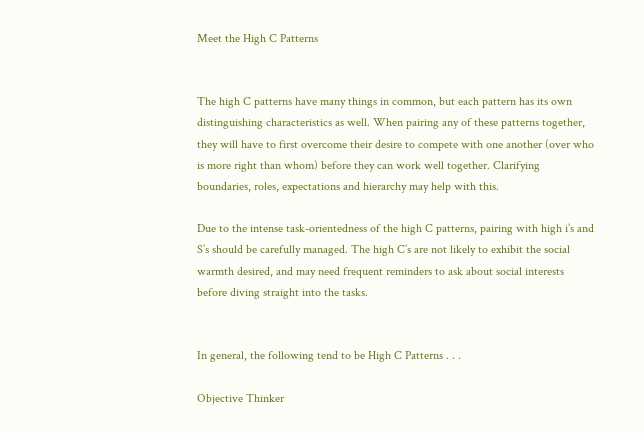Meet the High C Patterns


The high C patterns have many things in common, but each pattern has its own distinguishing characteristics as well. When pairing any of these patterns together, they will have to first overcome their desire to compete with one another (over who is more right than whom) before they can work well together. Clarifying boundaries, roles, expectations and hierarchy may help with this.

Due to the intense task-orientedness of the high C patterns, pairing with high i’s and S’s should be carefully managed. The high C’s are not likely to exhibit the social warmth desired, and may need frequent reminders to ask about social interests before diving straight into the tasks.


In general, the following tend to be High C Patterns . . .

Objective Thinker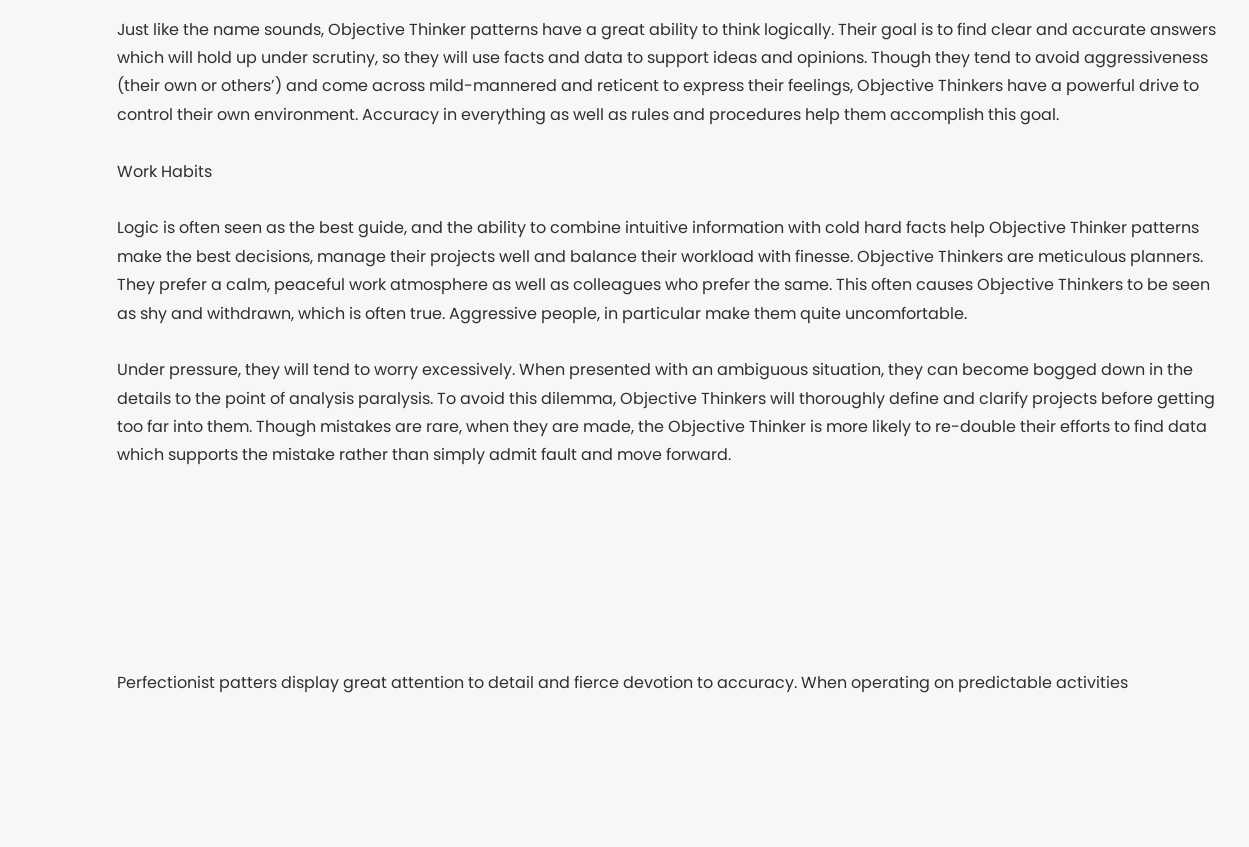Just like the name sounds, Objective Thinker patterns have a great ability to think logically. Their goal is to find clear and accurate answers which will hold up under scrutiny, so they will use facts and data to support ideas and opinions. Though they tend to avoid aggressiveness (their own or others’) and come across mild-mannered and reticent to express their feelings, Objective Thinkers have a powerful drive to control their own environment. Accuracy in everything as well as rules and procedures help them accomplish this goal.

Work Habits

Logic is often seen as the best guide, and the ability to combine intuitive information with cold hard facts help Objective Thinker patterns make the best decisions, manage their projects well and balance their workload with finesse. Objective Thinkers are meticulous planners. They prefer a calm, peaceful work atmosphere as well as colleagues who prefer the same. This often causes Objective Thinkers to be seen as shy and withdrawn, which is often true. Aggressive people, in particular make them quite uncomfortable.

Under pressure, they will tend to worry excessively. When presented with an ambiguous situation, they can become bogged down in the details to the point of analysis paralysis. To avoid this dilemma, Objective Thinkers will thoroughly define and clarify projects before getting too far into them. Though mistakes are rare, when they are made, the Objective Thinker is more likely to re-double their efforts to find data which supports the mistake rather than simply admit fault and move forward.







Perfectionist patters display great attention to detail and fierce devotion to accuracy. When operating on predictable activities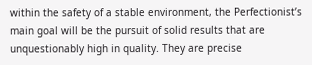within the safety of a stable environment, the Perfectionist’s main goal will be the pursuit of solid results that are unquestionably high in quality. They are precise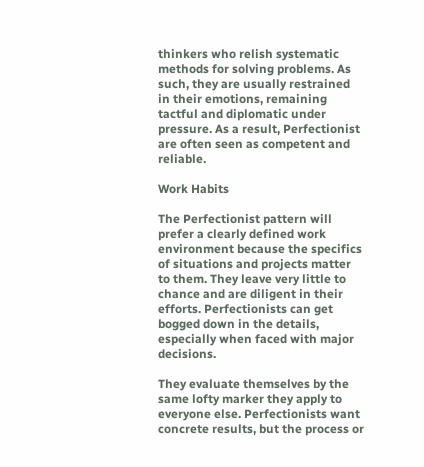thinkers who relish systematic methods for solving problems. As such, they are usually restrained in their emotions, remaining tactful and diplomatic under pressure. As a result, Perfectionist are often seen as competent and reliable.

Work Habits

The Perfectionist pattern will prefer a clearly defined work environment because the specifics of situations and projects matter to them. They leave very little to chance and are diligent in their efforts. Perfectionists can get bogged down in the details, especially when faced with major decisions.

They evaluate themselves by the same lofty marker they apply to everyone else. Perfectionists want concrete results, but the process or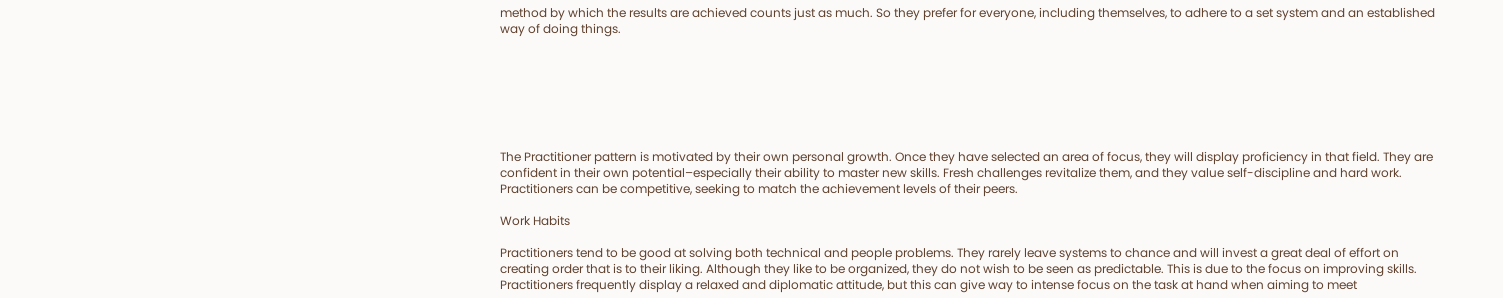method by which the results are achieved counts just as much. So they prefer for everyone, including themselves, to adhere to a set system and an established way of doing things.







The Practitioner pattern is motivated by their own personal growth. Once they have selected an area of focus, they will display proficiency in that field. They are confident in their own potential–especially their ability to master new skills. Fresh challenges revitalize them, and they value self-discipline and hard work. Practitioners can be competitive, seeking to match the achievement levels of their peers.

Work Habits

Practitioners tend to be good at solving both technical and people problems. They rarely leave systems to chance and will invest a great deal of effort on creating order that is to their liking. Although they like to be organized, they do not wish to be seen as predictable. This is due to the focus on improving skills. Practitioners frequently display a relaxed and diplomatic attitude, but this can give way to intense focus on the task at hand when aiming to meet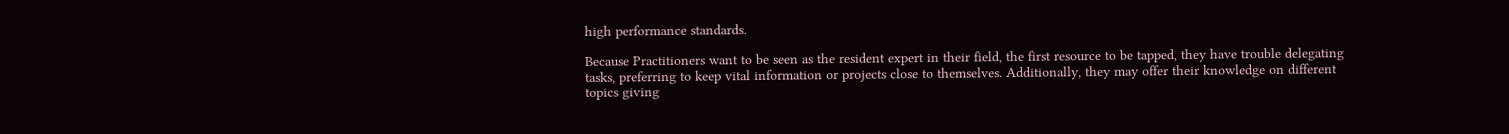high performance standards.

Because Practitioners want to be seen as the resident expert in their field, the first resource to be tapped, they have trouble delegating tasks, preferring to keep vital information or projects close to themselves. Additionally, they may offer their knowledge on different topics giving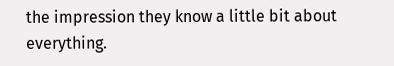the impression they know a little bit about everything.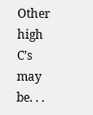Other high C’s may be. . .